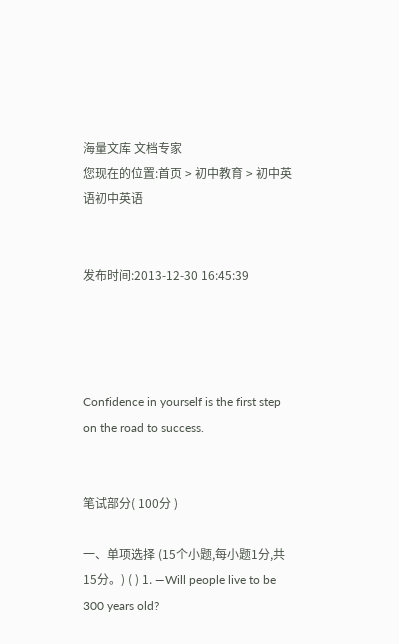海量文库 文档专家
您现在的位置:首页 > 初中教育 > 初中英语初中英语


发布时间:2013-12-30 16:45:39




Confidence in yourself is the first step on the road to success.


笔试部分( 100分 )

一、单项选择 (15个小题,每小题1分,共15分。) ( ) 1. —Will people live to be 300 years old?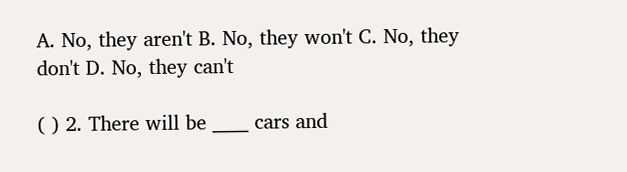A. No, they aren't B. No, they won't C. No, they don't D. No, they can't

( ) 2. There will be ____ cars and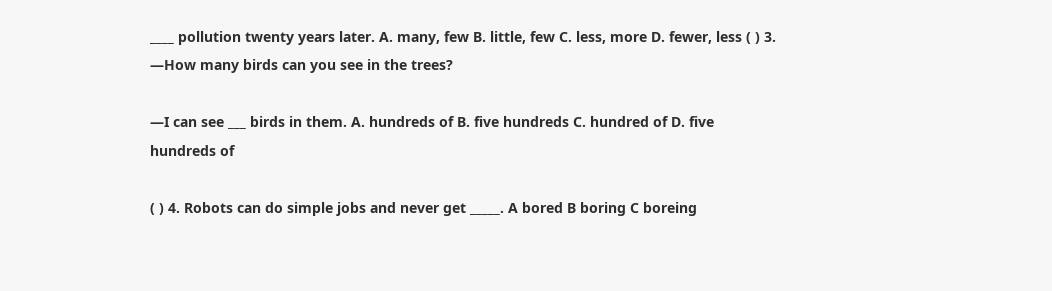____ pollution twenty years later. A. many, few B. little, few C. less, more D. fewer, less ( ) 3. —How many birds can you see in the trees?

—I can see ___ birds in them. A. hundreds of B. five hundreds C. hundred of D. five hundreds of

( ) 4. Robots can do simple jobs and never get _____. A bored B boring C boreing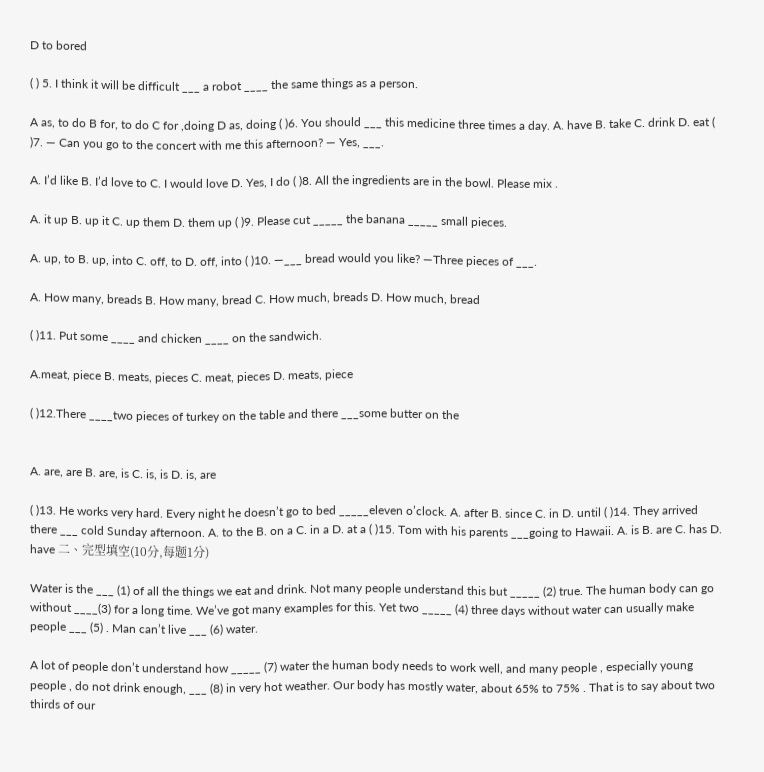D to bored

( ) 5. I think it will be difficult ___ a robot ____ the same things as a person.

A as, to do B for, to do C for ,doing D as, doing ( )6. You should ___ this medicine three times a day. A. have B. take C. drink D. eat ( )7. — Can you go to the concert with me this afternoon? — Yes, ___.

A. I’d like B. I’d love to C. I would love D. Yes, I do ( )8. All the ingredients are in the bowl. Please mix .

A. it up B. up it C. up them D. them up ( )9. Please cut _____ the banana _____ small pieces.

A. up, to B. up, into C. off, to D. off, into ( )10. —___ bread would you like? —Three pieces of ___.

A. How many, breads B. How many, bread C. How much, breads D. How much, bread

( )11. Put some ____ and chicken ____ on the sandwich.

A.meat, piece B. meats, pieces C. meat, pieces D. meats, piece

( )12.There ____two pieces of turkey on the table and there ___some butter on the


A. are, are B. are, is C. is, is D. is, are

( )13. He works very hard. Every night he doesn’t go to bed _____eleven o’clock. A. after B. since C. in D. until ( )14. They arrived there ___ cold Sunday afternoon. A. to the B. on a C. in a D. at a ( )15. Tom with his parents ___going to Hawaii. A. is B. are C. has D. have 二、完型填空(10分,每题1分)

Water is the ___ (1) of all the things we eat and drink. Not many people understand this but _____ (2) true. The human body can go without ____(3) for a long time. We’ve got many examples for this. Yet two _____ (4) three days without water can usually make people ___ (5) . Man can’t live ___ (6) water.

A lot of people don’t understand how _____ (7) water the human body needs to work well, and many people , especially young people , do not drink enough, ___ (8) in very hot weather. Our body has mostly water, about 65% to 75% . That is to say about two thirds of our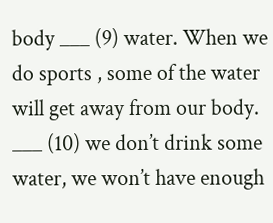body ___ (9) water. When we do sports , some of the water will get away from our body. ___ (10) we don’t drink some water, we won’t have enough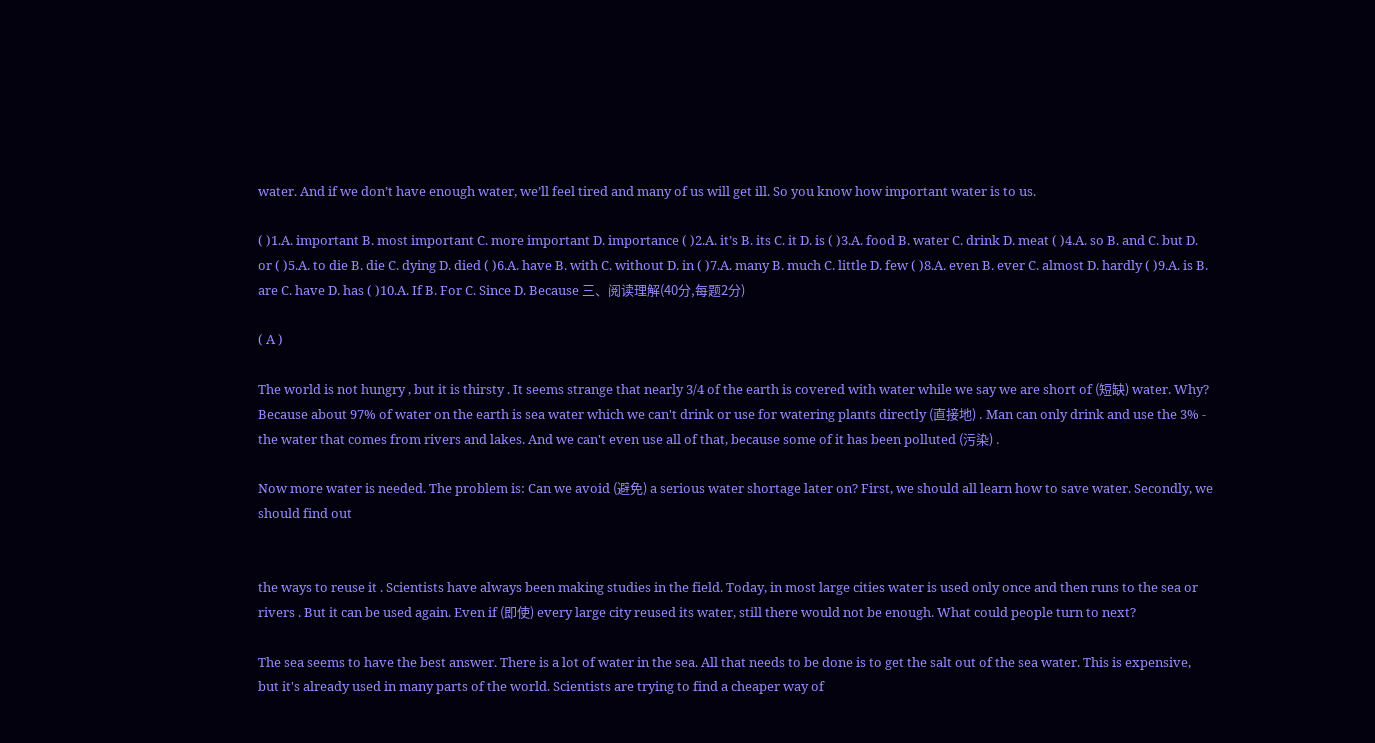water. And if we don’t have enough water, we’ll feel tired and many of us will get ill. So you know how important water is to us.

( )1.A. important B. most important C. more important D. importance ( )2.A. it’s B. its C. it D. is ( )3.A. food B. water C. drink D. meat ( )4.A. so B. and C. but D. or ( )5.A. to die B. die C. dying D. died ( )6.A. have B. with C. without D. in ( )7.A. many B. much C. little D. few ( )8.A. even B. ever C. almost D. hardly ( )9.A. is B. are C. have D. has ( )10.A. If B. For C. Since D. Because 三、阅读理解(40分,每题2分)

( A )

The world is not hungry , but it is thirsty . It seems strange that nearly 3/4 of the earth is covered with water while we say we are short of (短缺) water. Why? Because about 97% of water on the earth is sea water which we can't drink or use for watering plants directly (直接地) . Man can only drink and use the 3% - the water that comes from rivers and lakes. And we can't even use all of that, because some of it has been polluted (污染) .

Now more water is needed. The problem is: Can we avoid (避免) a serious water shortage later on? First, we should all learn how to save water. Secondly, we should find out


the ways to reuse it . Scientists have always been making studies in the field. Today, in most large cities water is used only once and then runs to the sea or rivers . But it can be used again. Even if (即使) every large city reused its water, still there would not be enough. What could people turn to next?

The sea seems to have the best answer. There is a lot of water in the sea. All that needs to be done is to get the salt out of the sea water. This is expensive, but it's already used in many parts of the world. Scientists are trying to find a cheaper way of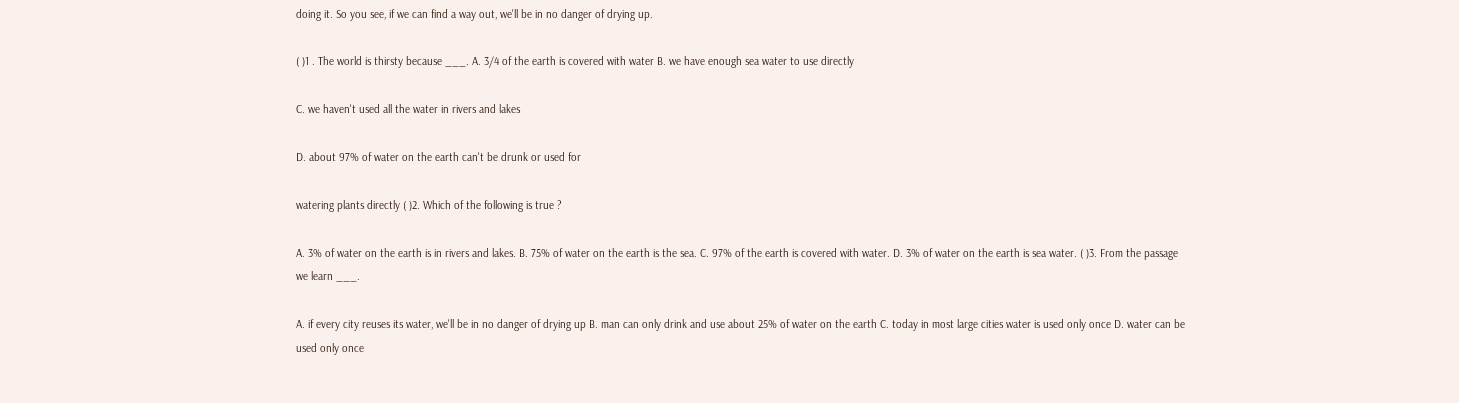doing it. So you see, if we can find a way out, we'll be in no danger of drying up.

( )1 . The world is thirsty because ___. A. 3/4 of the earth is covered with water B. we have enough sea water to use directly

C. we haven't used all the water in rivers and lakes

D. about 97% of water on the earth can't be drunk or used for

watering plants directly ( )2. Which of the following is true ?

A. 3% of water on the earth is in rivers and lakes. B. 75% of water on the earth is the sea. C. 97% of the earth is covered with water. D. 3% of water on the earth is sea water. ( )3. From the passage we learn ___.

A. if every city reuses its water, we'll be in no danger of drying up B. man can only drink and use about 25% of water on the earth C. today in most large cities water is used only once D. water can be used only once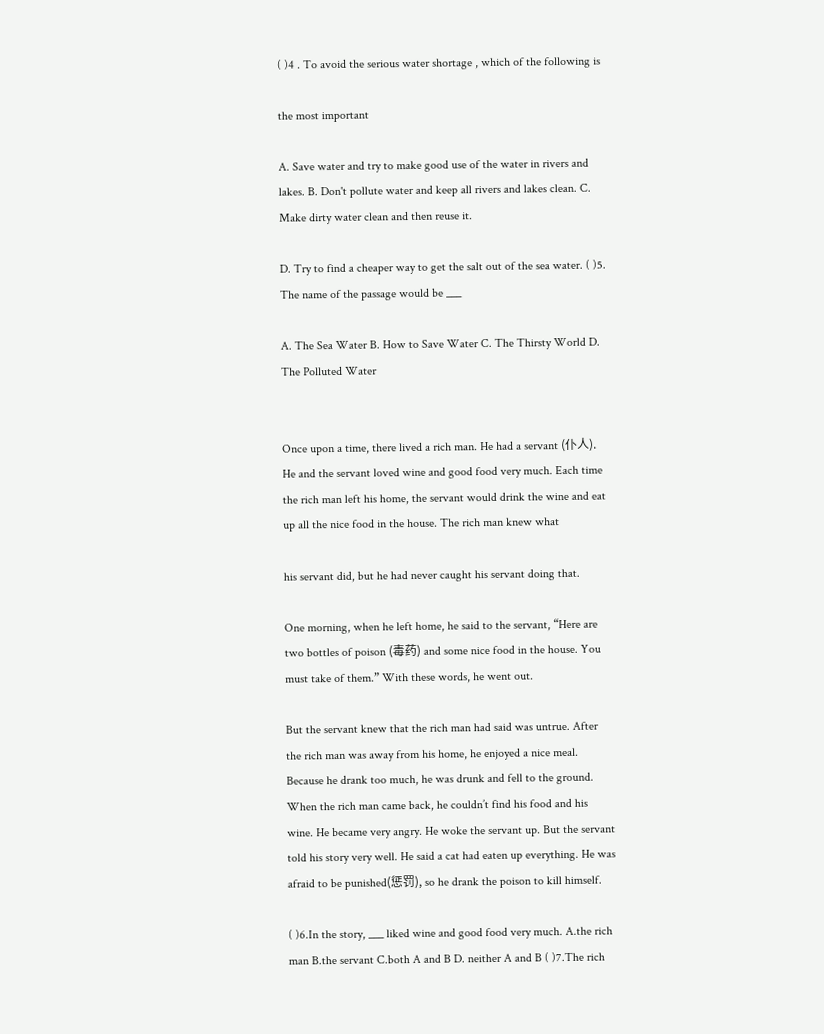( )4 . To avoid the serious water shortage , which of the following is

the most important

A. Save water and try to make good use of the water in rivers and lakes. B. Don't pollute water and keep all rivers and lakes clean. C. Make dirty water clean and then reuse it.

D. Try to find a cheaper way to get the salt out of the sea water. ( )5. The name of the passage would be ___

A. The Sea Water B. How to Save Water C. The Thirsty World D. The Polluted Water


Once upon a time, there lived a rich man. He had a servant (仆人). He and the servant loved wine and good food very much. Each time the rich man left his home, the servant would drink the wine and eat up all the nice food in the house. The rich man knew what

his servant did, but he had never caught his servant doing that.

One morning, when he left home, he said to the servant, “Here are two bottles of poison (毒药) and some nice food in the house. You must take of them.” With these words, he went out.

But the servant knew that the rich man had said was untrue. After the rich man was away from his home, he enjoyed a nice meal. Because he drank too much, he was drunk and fell to the ground. When the rich man came back, he couldn’t find his food and his wine. He became very angry. He woke the servant up. But the servant told his story very well. He said a cat had eaten up everything. He was afraid to be punished(惩罚), so he drank the poison to kill himself.

( )6.In the story, ___ liked wine and good food very much. A.the rich man B.the servant C.both A and B D. neither A and B ( )7.The rich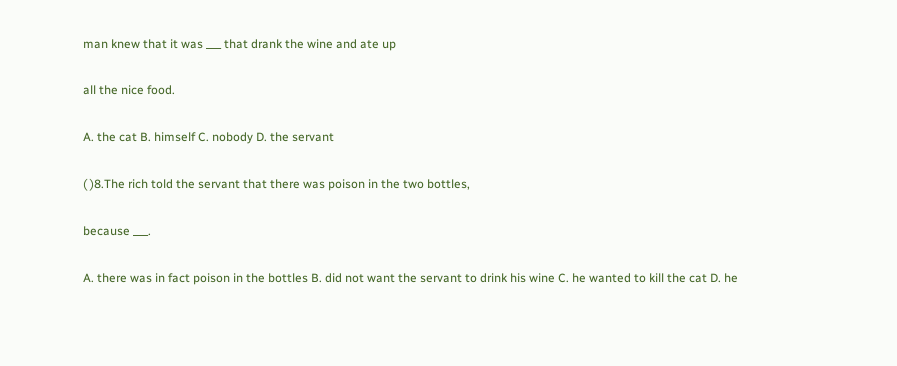man knew that it was ___ that drank the wine and ate up

all the nice food.

A. the cat B. himself C. nobody D. the servant

( )8.The rich told the servant that there was poison in the two bottles,

because ___.

A. there was in fact poison in the bottles B. did not want the servant to drink his wine C. he wanted to kill the cat D. he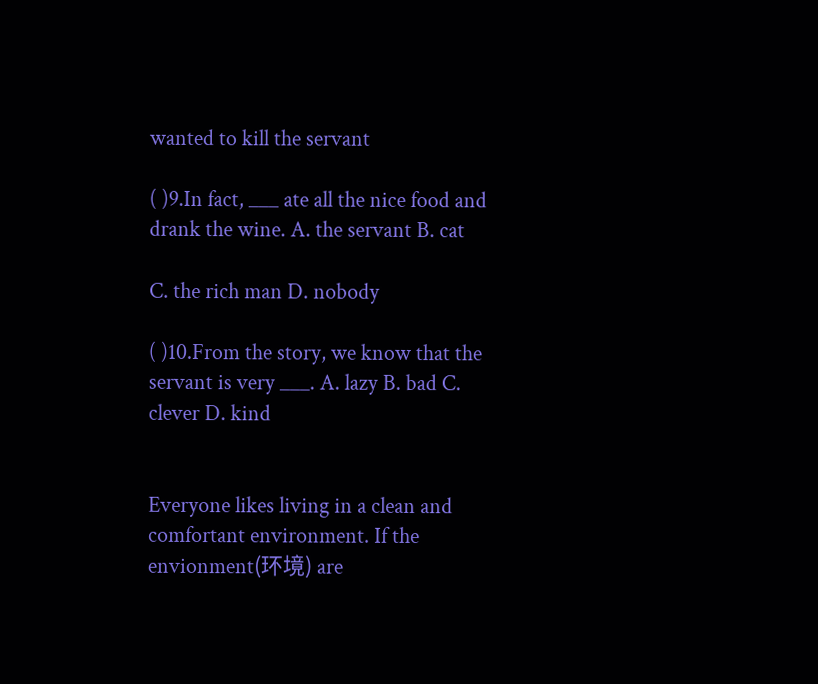wanted to kill the servant

( )9.In fact, ___ ate all the nice food and drank the wine. A. the servant B. cat

C. the rich man D. nobody

( )10.From the story, we know that the servant is very ___. A. lazy B. bad C. clever D. kind


Everyone likes living in a clean and comfortant environment. If the envionment(环境) are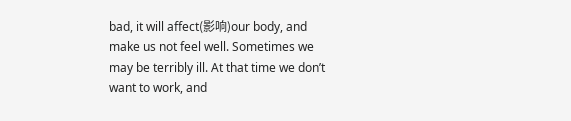bad, it will affect(影响)our body, and make us not feel well. Sometimes we may be terribly ill. At that time we don’t want to work, and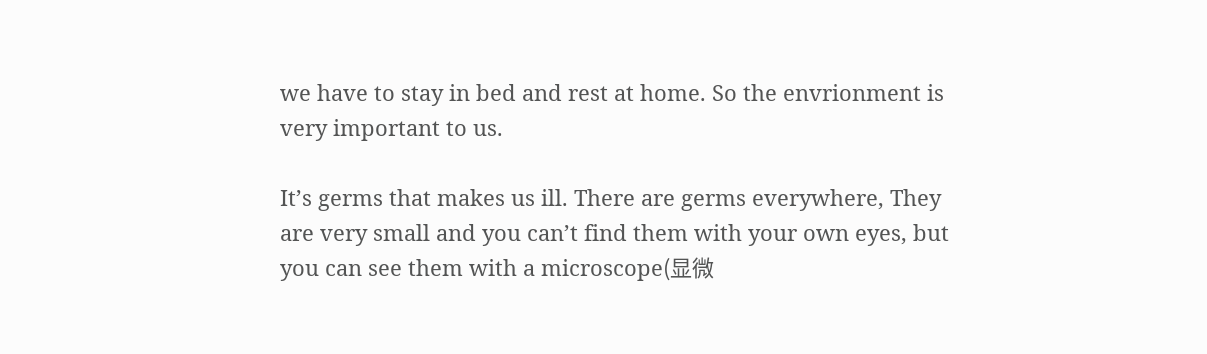we have to stay in bed and rest at home. So the envrionment is very important to us.

It’s germs that makes us ill. There are germs everywhere, They are very small and you can’t find them with your own eyes, but you can see them with a microscope(显微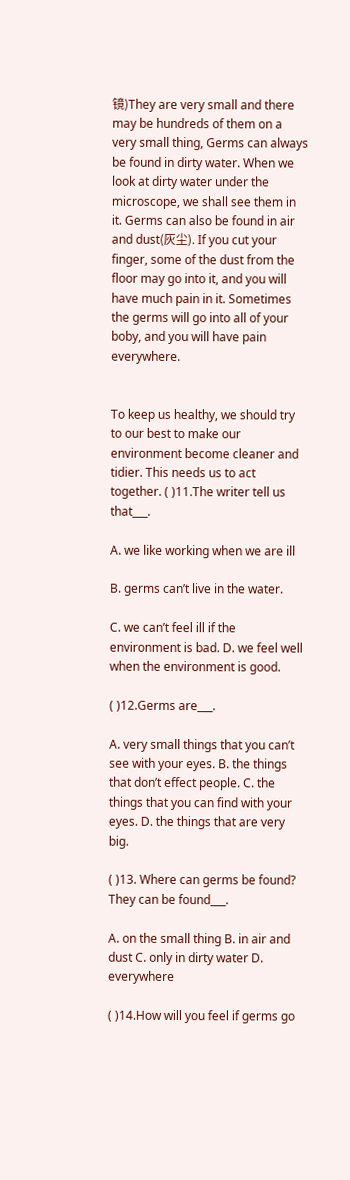镜)They are very small and there may be hundreds of them on a very small thing, Germs can always be found in dirty water. When we look at dirty water under the microscope, we shall see them in it. Germs can also be found in air and dust(灰尘). If you cut your finger, some of the dust from the floor may go into it, and you will have much pain in it. Sometimes the germs will go into all of your boby, and you will have pain everywhere.


To keep us healthy, we should try to our best to make our environment become cleaner and tidier. This needs us to act together. ( )11.The writer tell us that___.

A. we like working when we are ill

B. germs can’t live in the water.

C. we can’t feel ill if the environment is bad. D. we feel well when the environment is good.

( )12.Germs are___.

A. very small things that you can’t see with your eyes. B. the things that don’t effect people. C. the things that you can find with your eyes. D. the things that are very big.

( )13. Where can germs be found? They can be found___.

A. on the small thing B. in air and dust C. only in dirty water D. everywhere

( )14.How will you feel if germs go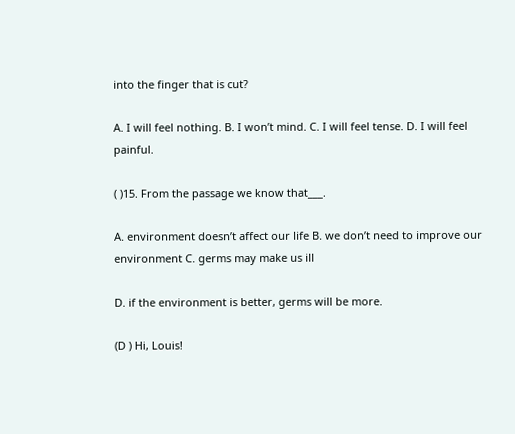into the finger that is cut?

A. I will feel nothing. B. I won’t mind. C. I will feel tense. D. I will feel painful.

( )15. From the passage we know that___.

A. environment doesn’t affect our life B. we don’t need to improve our environment C. germs may make us ill

D. if the environment is better, germs will be more.

(D ) Hi, Louis!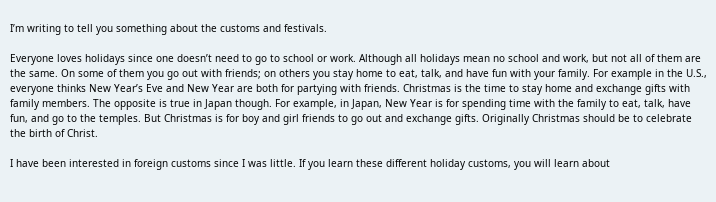I’m writing to tell you something about the customs and festivals.

Everyone loves holidays since one doesn’t need to go to school or work. Although all holidays mean no school and work, but not all of them are the same. On some of them you go out with friends; on others you stay home to eat, talk, and have fun with your family. For example in the U.S., everyone thinks New Year’s Eve and New Year are both for partying with friends. Christmas is the time to stay home and exchange gifts with family members. The opposite is true in Japan though. For example, in Japan, New Year is for spending time with the family to eat, talk, have fun, and go to the temples. But Christmas is for boy and girl friends to go out and exchange gifts. Originally Christmas should be to celebrate the birth of Christ.

I have been interested in foreign customs since I was little. If you learn these different holiday customs, you will learn about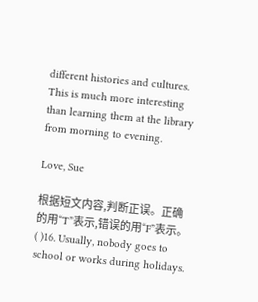different histories and cultures. This is much more interesting than learning them at the library from morning to evening.

Love, Sue

根据短文内容,判断正误。正确的用“T”表示,错误的用“F”表示。 ( )16. Usually, nobody goes to school or works during holidays.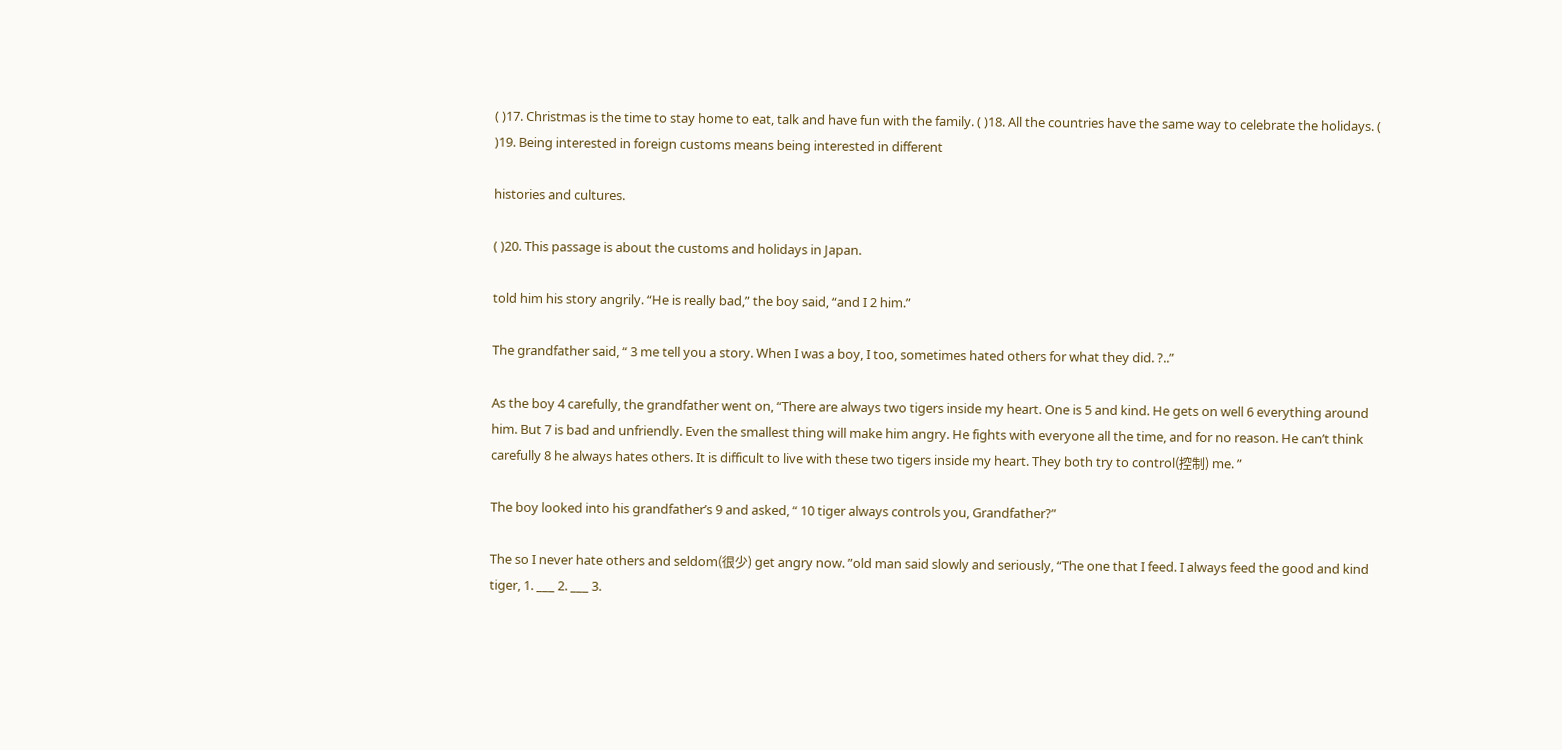( )17. Christmas is the time to stay home to eat, talk and have fun with the family. ( )18. All the countries have the same way to celebrate the holidays. ( )19. Being interested in foreign customs means being interested in different

histories and cultures.

( )20. This passage is about the customs and holidays in Japan.

told him his story angrily. “He is really bad,” the boy said, “and I 2 him.”

The grandfather said, “ 3 me tell you a story. When I was a boy, I too, sometimes hated others for what they did. ?..”

As the boy 4 carefully, the grandfather went on, “There are always two tigers inside my heart. One is 5 and kind. He gets on well 6 everything around him. But 7 is bad and unfriendly. Even the smallest thing will make him angry. He fights with everyone all the time, and for no reason. He can’t think carefully 8 he always hates others. It is difficult to live with these two tigers inside my heart. They both try to control(控制) me. ”

The boy looked into his grandfather’s 9 and asked, “ 10 tiger always controls you, Grandfather?”

The so I never hate others and seldom(很少) get angry now. ”old man said slowly and seriously, “The one that I feed. I always feed the good and kind tiger, 1. ___ 2. ___ 3.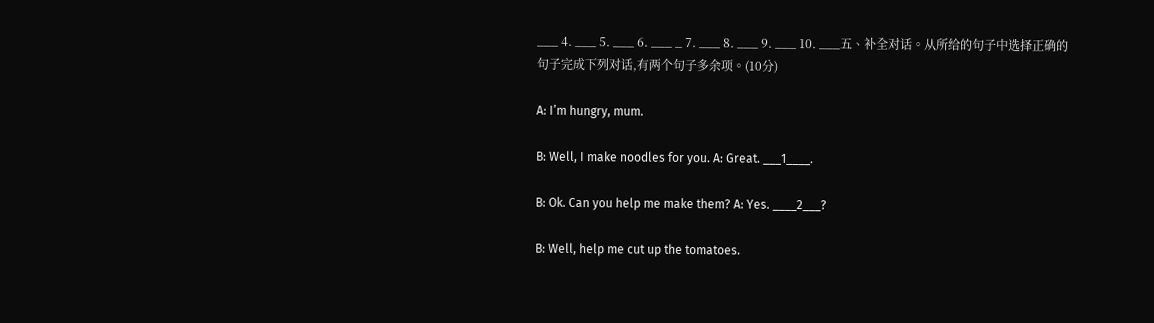___ 4. ___ 5. ___ 6. ___ _ 7. ___ 8. ___ 9. ___ 10. ___五、补全对话。从所给的句子中选择正确的句子完成下列对话,有两个句子多余项。(10分)

A: I’m hungry, mum.

B: Well, I make noodles for you. A: Great. ___1____.

B: Ok. Can you help me make them? A: Yes. ____2___?

B: Well, help me cut up the tomatoes.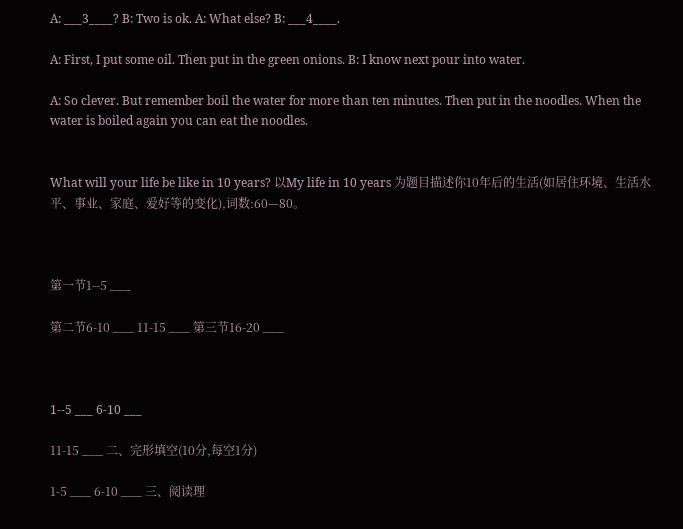A: ___3____? B: Two is ok. A: What else? B: ___4____.

A: First, I put some oil. Then put in the green onions. B: I know next pour into water.

A: So clever. But remember boil the water for more than ten minutes. Then put in the noodles. When the water is boiled again you can eat the noodles.


What will your life be like in 10 years? 以My life in 10 years 为题目描述你10年后的生活(如居住环境、生活水平、事业、家庭、爱好等的变化),词数:60—80。



第一节1--5 ___

第二节6-10 ___ 11-15 ___ 第三节16-20 ___



1--5 ___ 6-10 ___

11-15 ___ 二、完形填空(10分,每空1分)

1-5 ___ 6-10 ___ 三、阅读理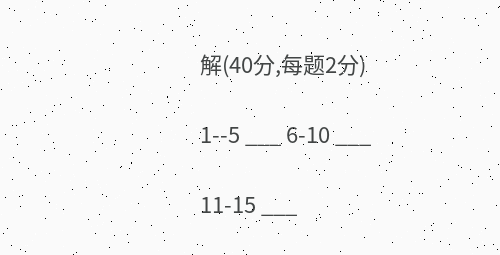解(40分,每题2分)

1--5 ___ 6-10 ___

11-15 ___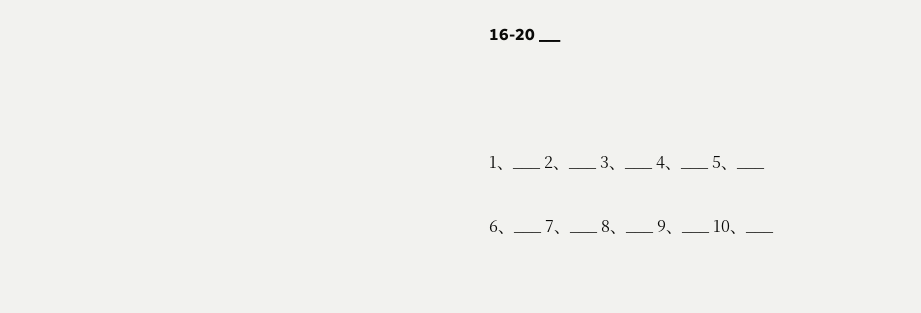16-20 ___



1、___ 2、___ 3、___ 4、___ 5、___

6、___ 7、___ 8、___ 9、___ 10、___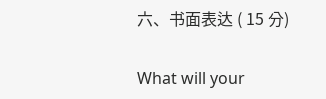六、书面表达 ( 15 分)

What will your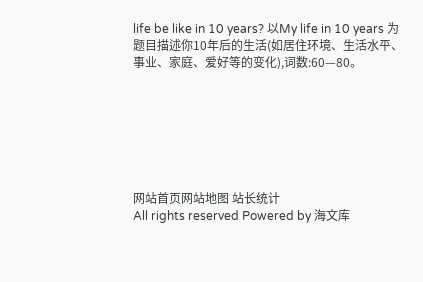life be like in 10 years? 以My life in 10 years 为题目描述你10年后的生活(如居住环境、生活水平、事业、家庭、爱好等的变化),词数:60—80。







网站首页网站地图 站长统计
All rights reserved Powered by 海文库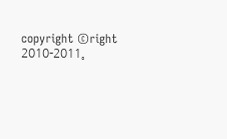copyright ©right 2010-2011。